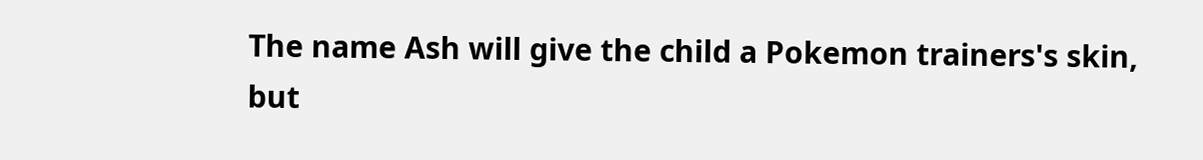The name Ash will give the child a Pokemon trainers's skin, but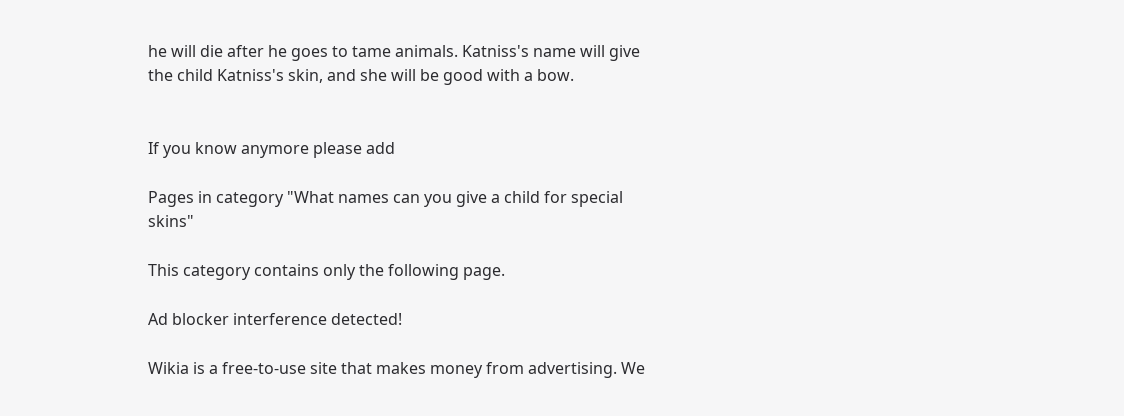he will die after he goes to tame animals. Katniss's name will give the child Katniss's skin, and she will be good with a bow.


If you know anymore please add

Pages in category "What names can you give a child for special skins"

This category contains only the following page.

Ad blocker interference detected!

Wikia is a free-to-use site that makes money from advertising. We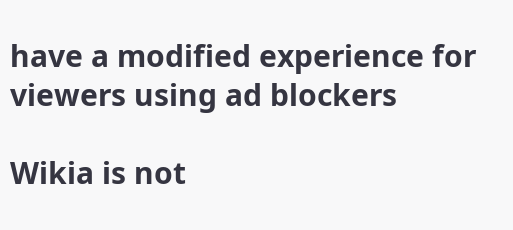have a modified experience for viewers using ad blockers

Wikia is not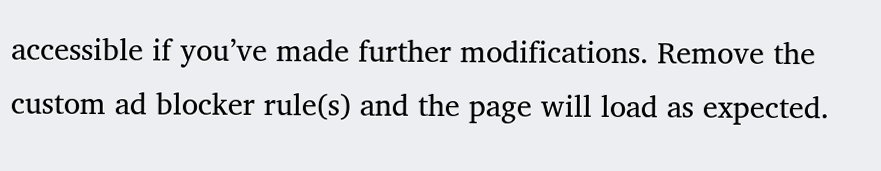accessible if you’ve made further modifications. Remove the custom ad blocker rule(s) and the page will load as expected.